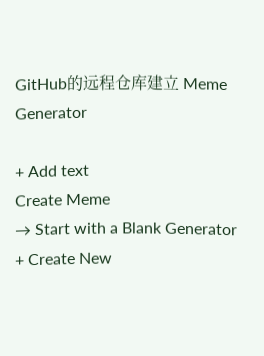GitHub的远程仓库建立 Meme Generator

+ Add text
Create Meme
→ Start with a Blank Generator
+ Create New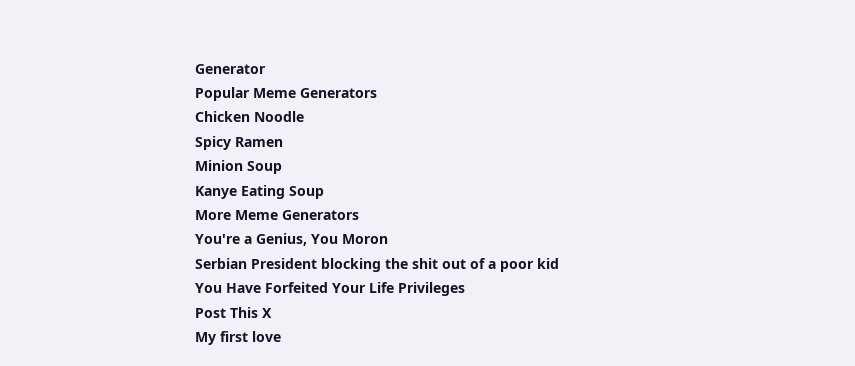Generator
Popular Meme Generators
Chicken Noodle
Spicy Ramen
Minion Soup
Kanye Eating Soup
More Meme Generators
You're a Genius, You Moron
Serbian President blocking the shit out of a poor kid
You Have Forfeited Your Life Privileges
Post This X
My first love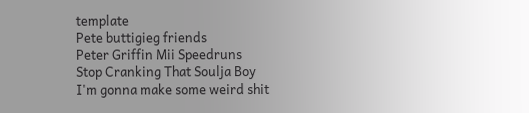template
Pete buttigieg friends
Peter Griffin Mii Speedruns
Stop Cranking That Soulja Boy
I'm gonna make some weird shit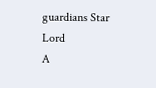guardians Star Lord
A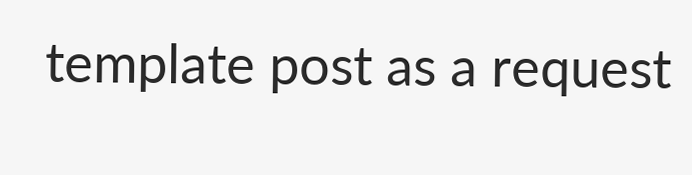template post as a request